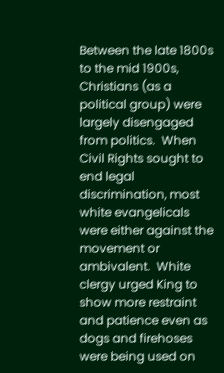Between the late 1800s to the mid 1900s, Christians (as a political group) were largely disengaged from politics.  When Civil Rights sought to end legal discrimination, most white evangelicals were either against the movement or ambivalent.  White clergy urged King to show more restraint and patience even as dogs and firehoses were being used on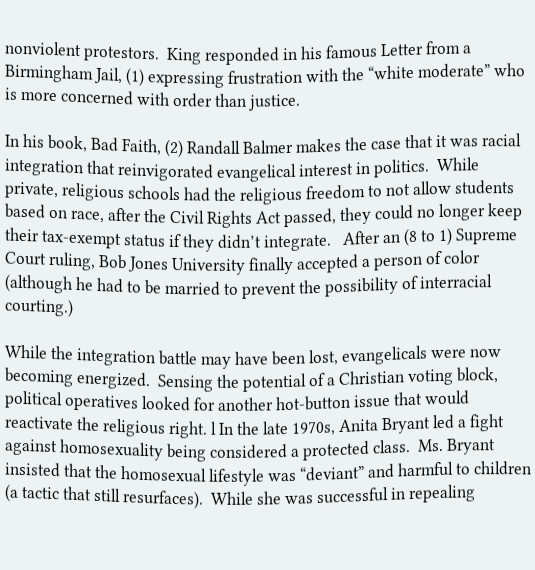nonviolent protestors.  King responded in his famous Letter from a Birmingham Jail, (1) expressing frustration with the “white moderate” who is more concerned with order than justice.

In his book, Bad Faith, (2) Randall Balmer makes the case that it was racial integration that reinvigorated evangelical interest in politics.  While private, religious schools had the religious freedom to not allow students based on race, after the Civil Rights Act passed, they could no longer keep their tax-exempt status if they didn’t integrate.   After an (8 to 1) Supreme Court ruling, Bob Jones University finally accepted a person of color (although he had to be married to prevent the possibility of interracial courting.)

While the integration battle may have been lost, evangelicals were now becoming energized.  Sensing the potential of a Christian voting block, political operatives looked for another hot-button issue that would reactivate the religious right. l In the late 1970s, Anita Bryant led a fight against homosexuality being considered a protected class.  Ms. Bryant insisted that the homosexual lifestyle was “deviant” and harmful to children (a tactic that still resurfaces).  While she was successful in repealing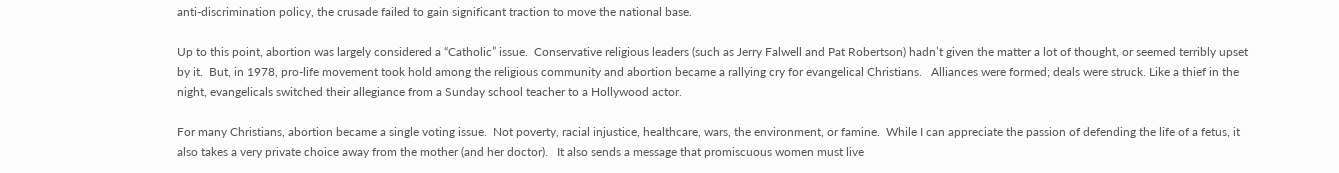anti-discrimination policy, the crusade failed to gain significant traction to move the national base.

Up to this point, abortion was largely considered a “Catholic” issue.  Conservative religious leaders (such as Jerry Falwell and Pat Robertson) hadn’t given the matter a lot of thought, or seemed terribly upset by it.  But, in 1978, pro-life movement took hold among the religious community and abortion became a rallying cry for evangelical Christians.   Alliances were formed; deals were struck. Like a thief in the night, evangelicals switched their allegiance from a Sunday school teacher to a Hollywood actor.

For many Christians, abortion became a single voting issue.  Not poverty, racial injustice, healthcare, wars, the environment, or famine.  While I can appreciate the passion of defending the life of a fetus, it also takes a very private choice away from the mother (and her doctor).   It also sends a message that promiscuous women must live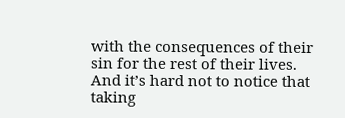with the consequences of their sin for the rest of their lives.  And it’s hard not to notice that taking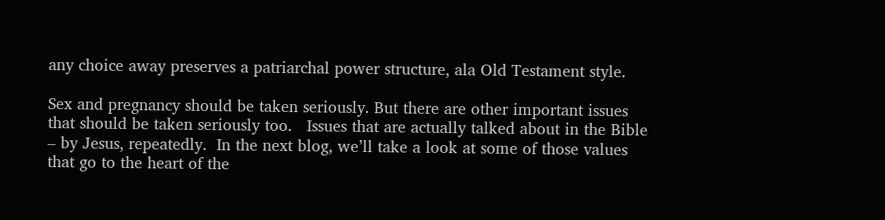any choice away preserves a patriarchal power structure, ala Old Testament style.

Sex and pregnancy should be taken seriously. But there are other important issues that should be taken seriously too.   Issues that are actually talked about in the Bible – by Jesus, repeatedly.  In the next blog, we’ll take a look at some of those values that go to the heart of the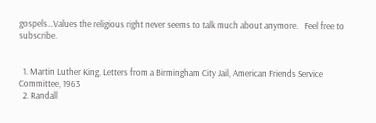gospels…Values the religious right never seems to talk much about anymore.   Feel free to subscribe.


  1. Martin Luther King, Letters from a Birmingham City Jail, American Friends Service Committee, 1963
  2. Randall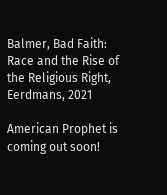Balmer, Bad Faith: Race and the Rise of the Religious Right, Eerdmans, 2021

American Prophet is coming out soon!